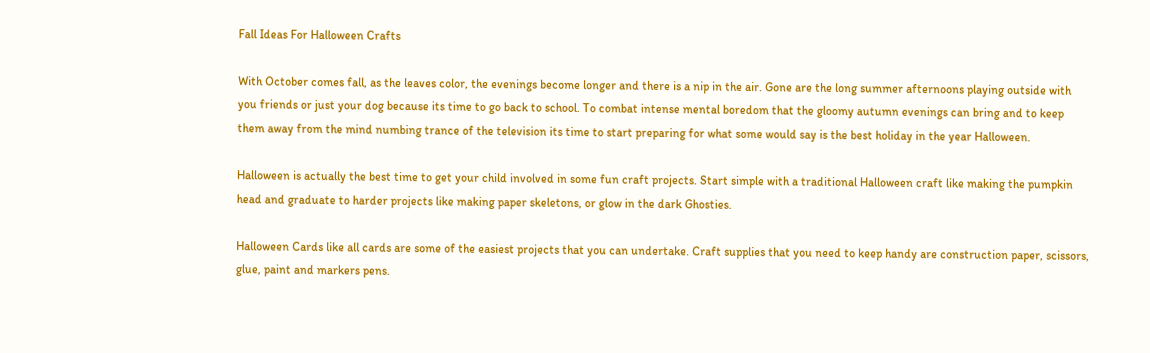Fall Ideas For Halloween Crafts

With October comes fall, as the leaves color, the evenings become longer and there is a nip in the air. Gone are the long summer afternoons playing outside with you friends or just your dog because its time to go back to school. To combat intense mental boredom that the gloomy autumn evenings can bring and to keep them away from the mind numbing trance of the television its time to start preparing for what some would say is the best holiday in the year Halloween.

Halloween is actually the best time to get your child involved in some fun craft projects. Start simple with a traditional Halloween craft like making the pumpkin head and graduate to harder projects like making paper skeletons, or glow in the dark Ghosties.

Halloween Cards like all cards are some of the easiest projects that you can undertake. Craft supplies that you need to keep handy are construction paper, scissors, glue, paint and markers pens.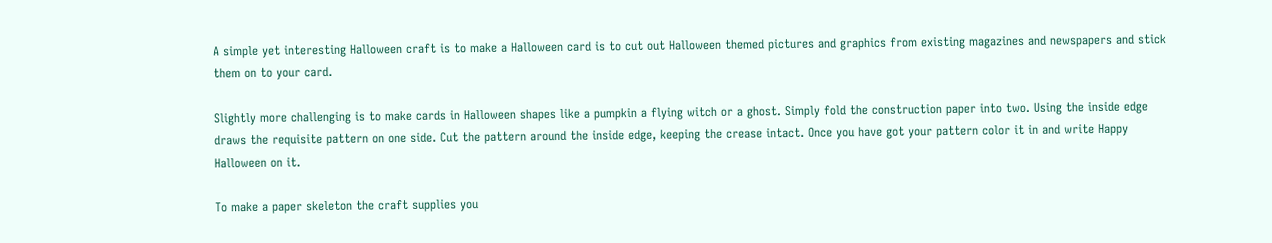A simple yet interesting Halloween craft is to make a Halloween card is to cut out Halloween themed pictures and graphics from existing magazines and newspapers and stick them on to your card.

Slightly more challenging is to make cards in Halloween shapes like a pumpkin a flying witch or a ghost. Simply fold the construction paper into two. Using the inside edge draws the requisite pattern on one side. Cut the pattern around the inside edge, keeping the crease intact. Once you have got your pattern color it in and write Happy Halloween on it.

To make a paper skeleton the craft supplies you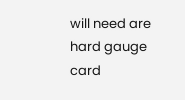will need are hard gauge card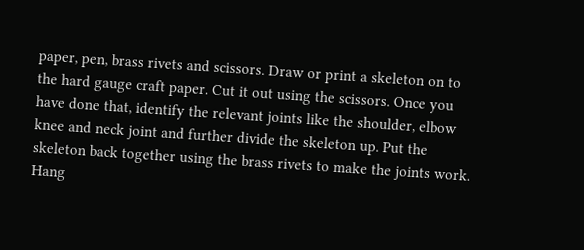paper, pen, brass rivets and scissors. Draw or print a skeleton on to the hard gauge craft paper. Cut it out using the scissors. Once you have done that, identify the relevant joints like the shoulder, elbow knee and neck joint and further divide the skeleton up. Put the skeleton back together using the brass rivets to make the joints work. Hang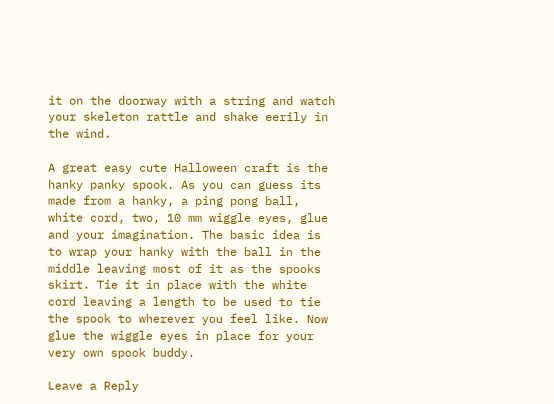it on the doorway with a string and watch your skeleton rattle and shake eerily in the wind.

A great easy cute Halloween craft is the hanky panky spook. As you can guess its made from a hanky, a ping pong ball, white cord, two, 10 mm wiggle eyes, glue and your imagination. The basic idea is to wrap your hanky with the ball in the middle leaving most of it as the spooks skirt. Tie it in place with the white cord leaving a length to be used to tie the spook to wherever you feel like. Now glue the wiggle eyes in place for your very own spook buddy.

Leave a Reply